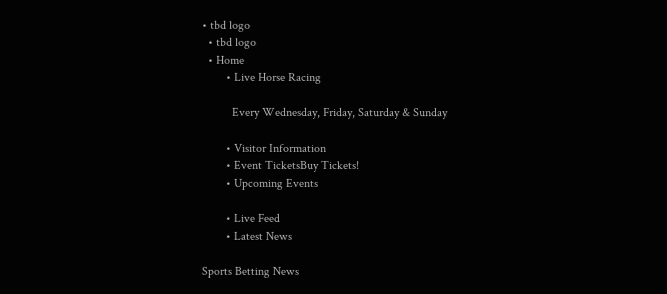• tbd logo
  • tbd logo
  • Home
        • Live Horse Racing

          Every Wednesday, Friday, Saturday & Sunday

        • Visitor Information
        • Event TicketsBuy Tickets!
        • Upcoming Events

        • Live Feed
        • Latest News

Sports Betting News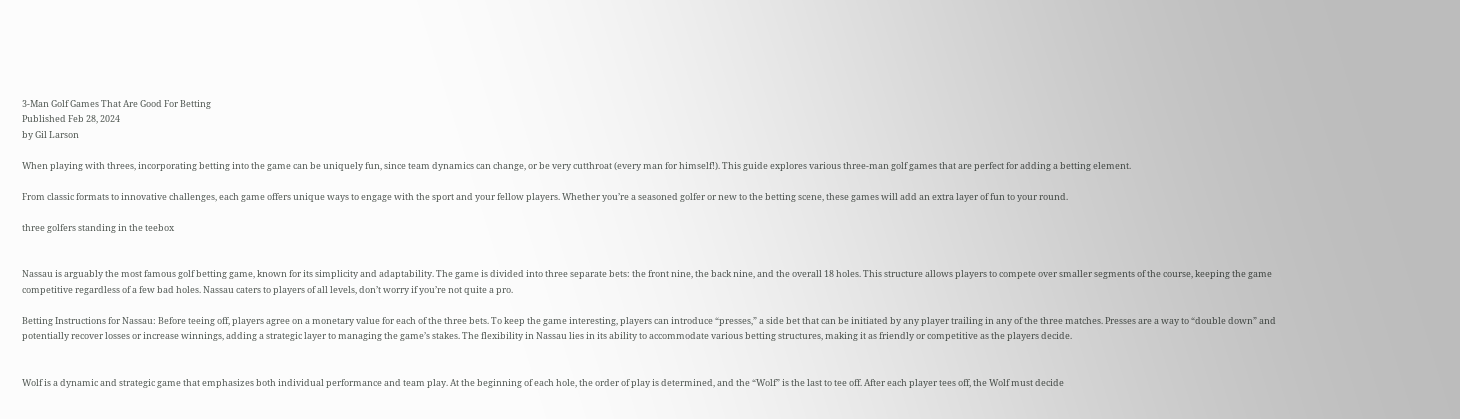3-Man Golf Games That Are Good For Betting
Published Feb 28, 2024
by Gil Larson

When playing with threes, incorporating betting into the game can be uniquely fun, since team dynamics can change, or be very cutthroat (every man for himself!). This guide explores various three-man golf games that are perfect for adding a betting element.

From classic formats to innovative challenges, each game offers unique ways to engage with the sport and your fellow players. Whether you’re a seasoned golfer or new to the betting scene, these games will add an extra layer of fun to your round.

three golfers standing in the teebox


Nassau is arguably the most famous golf betting game, known for its simplicity and adaptability. The game is divided into three separate bets: the front nine, the back nine, and the overall 18 holes. This structure allows players to compete over smaller segments of the course, keeping the game competitive regardless of a few bad holes. Nassau caters to players of all levels, don’t worry if you’re not quite a pro.

Betting Instructions for Nassau: Before teeing off, players agree on a monetary value for each of the three bets. To keep the game interesting, players can introduce “presses,” a side bet that can be initiated by any player trailing in any of the three matches. Presses are a way to “double down” and potentially recover losses or increase winnings, adding a strategic layer to managing the game’s stakes. The flexibility in Nassau lies in its ability to accommodate various betting structures, making it as friendly or competitive as the players decide.


Wolf is a dynamic and strategic game that emphasizes both individual performance and team play. At the beginning of each hole, the order of play is determined, and the “Wolf” is the last to tee off. After each player tees off, the Wolf must decide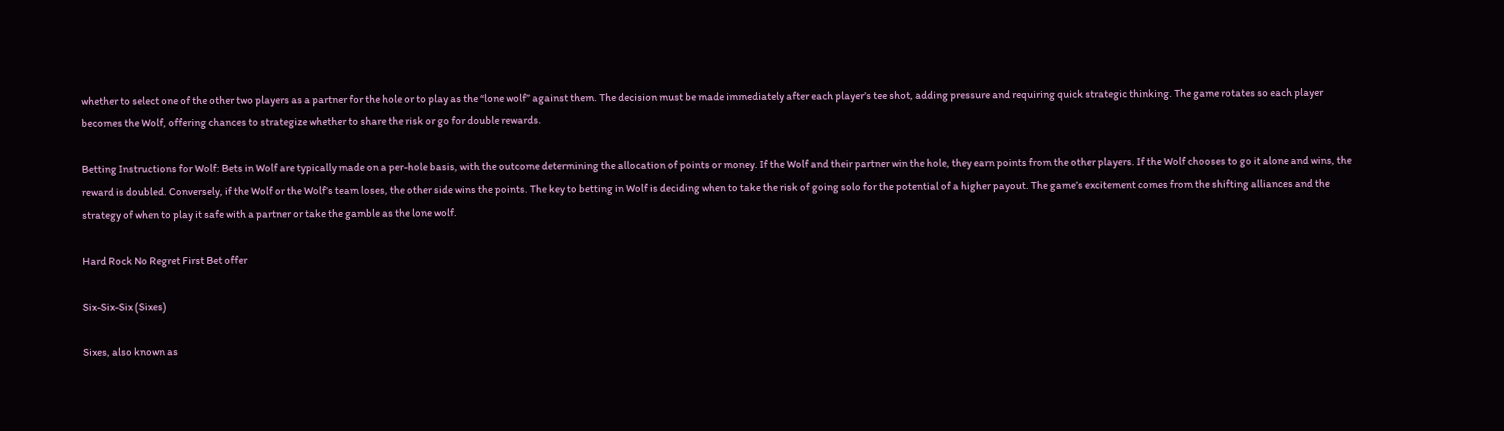whether to select one of the other two players as a partner for the hole or to play as the “lone wolf” against them. The decision must be made immediately after each player’s tee shot, adding pressure and requiring quick strategic thinking. The game rotates so each player becomes the Wolf, offering chances to strategize whether to share the risk or go for double rewards.

Betting Instructions for Wolf: Bets in Wolf are typically made on a per-hole basis, with the outcome determining the allocation of points or money. If the Wolf and their partner win the hole, they earn points from the other players. If the Wolf chooses to go it alone and wins, the reward is doubled. Conversely, if the Wolf or the Wolf’s team loses, the other side wins the points. The key to betting in Wolf is deciding when to take the risk of going solo for the potential of a higher payout. The game’s excitement comes from the shifting alliances and the strategy of when to play it safe with a partner or take the gamble as the lone wolf.

Hard Rock No Regret First Bet offer

Six-Six-Six (Sixes)

Sixes, also known as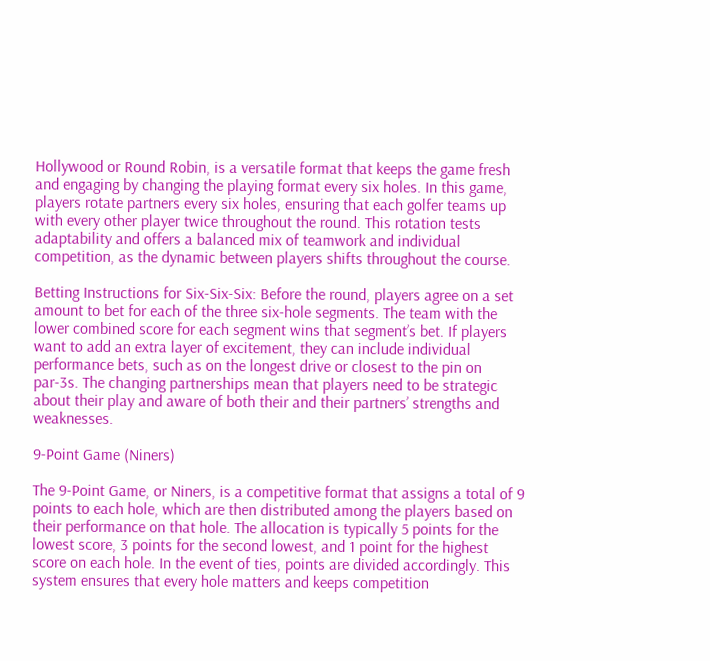Hollywood or Round Robin, is a versatile format that keeps the game fresh and engaging by changing the playing format every six holes. In this game, players rotate partners every six holes, ensuring that each golfer teams up with every other player twice throughout the round. This rotation tests adaptability and offers a balanced mix of teamwork and individual competition, as the dynamic between players shifts throughout the course.

Betting Instructions for Six-Six-Six: Before the round, players agree on a set amount to bet for each of the three six-hole segments. The team with the lower combined score for each segment wins that segment’s bet. If players want to add an extra layer of excitement, they can include individual performance bets, such as on the longest drive or closest to the pin on par-3s. The changing partnerships mean that players need to be strategic about their play and aware of both their and their partners’ strengths and weaknesses.

9-Point Game (Niners)

The 9-Point Game, or Niners, is a competitive format that assigns a total of 9 points to each hole, which are then distributed among the players based on their performance on that hole. The allocation is typically 5 points for the lowest score, 3 points for the second lowest, and 1 point for the highest score on each hole. In the event of ties, points are divided accordingly. This system ensures that every hole matters and keeps competition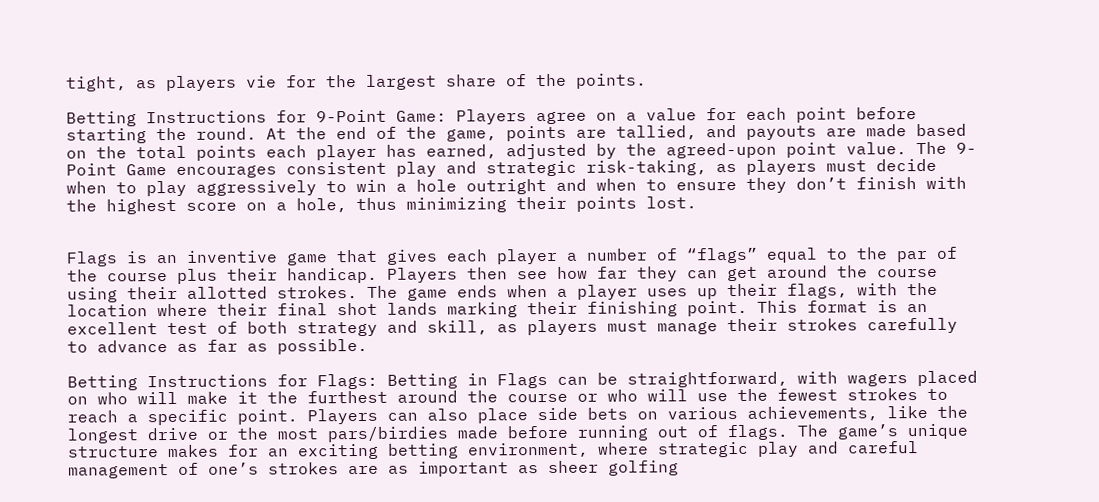tight, as players vie for the largest share of the points.

Betting Instructions for 9-Point Game: Players agree on a value for each point before starting the round. At the end of the game, points are tallied, and payouts are made based on the total points each player has earned, adjusted by the agreed-upon point value. The 9-Point Game encourages consistent play and strategic risk-taking, as players must decide when to play aggressively to win a hole outright and when to ensure they don’t finish with the highest score on a hole, thus minimizing their points lost.


Flags is an inventive game that gives each player a number of “flags” equal to the par of the course plus their handicap. Players then see how far they can get around the course using their allotted strokes. The game ends when a player uses up their flags, with the location where their final shot lands marking their finishing point. This format is an excellent test of both strategy and skill, as players must manage their strokes carefully to advance as far as possible.

Betting Instructions for Flags: Betting in Flags can be straightforward, with wagers placed on who will make it the furthest around the course or who will use the fewest strokes to reach a specific point. Players can also place side bets on various achievements, like the longest drive or the most pars/birdies made before running out of flags. The game’s unique structure makes for an exciting betting environment, where strategic play and careful management of one’s strokes are as important as sheer golfing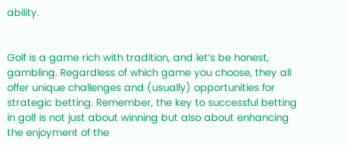ability.


Golf is a game rich with tradition, and let’s be honest, gambling. Regardless of which game you choose, they all offer unique challenges and (usually) opportunities for strategic betting. Remember, the key to successful betting in golf is not just about winning but also about enhancing the enjoyment of the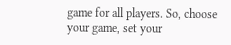game for all players. So, choose your game, set your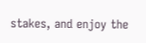stakes, and enjoy the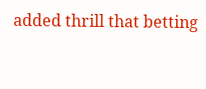added thrill that betting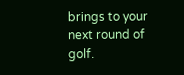brings to your next round of golf.